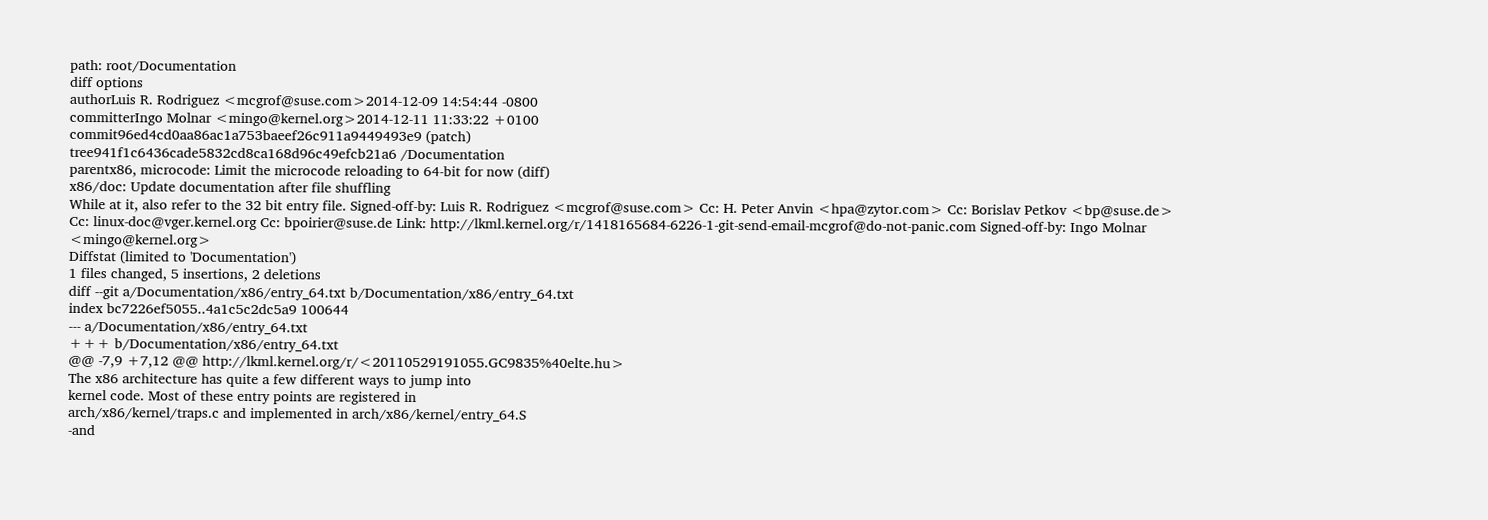path: root/Documentation
diff options
authorLuis R. Rodriguez <mcgrof@suse.com>2014-12-09 14:54:44 -0800
committerIngo Molnar <mingo@kernel.org>2014-12-11 11:33:22 +0100
commit96ed4cd0aa86ac1a753baeef26c911a9449493e9 (patch)
tree941f1c6436cade5832cd8ca168d96c49efcb21a6 /Documentation
parentx86, microcode: Limit the microcode reloading to 64-bit for now (diff)
x86/doc: Update documentation after file shuffling
While at it, also refer to the 32 bit entry file. Signed-off-by: Luis R. Rodriguez <mcgrof@suse.com> Cc: H. Peter Anvin <hpa@zytor.com> Cc: Borislav Petkov <bp@suse.de> Cc: linux-doc@vger.kernel.org Cc: bpoirier@suse.de Link: http://lkml.kernel.org/r/1418165684-6226-1-git-send-email-mcgrof@do-not-panic.com Signed-off-by: Ingo Molnar <mingo@kernel.org>
Diffstat (limited to 'Documentation')
1 files changed, 5 insertions, 2 deletions
diff --git a/Documentation/x86/entry_64.txt b/Documentation/x86/entry_64.txt
index bc7226ef5055..4a1c5c2dc5a9 100644
--- a/Documentation/x86/entry_64.txt
+++ b/Documentation/x86/entry_64.txt
@@ -7,9 +7,12 @@ http://lkml.kernel.org/r/<20110529191055.GC9835%40elte.hu>
The x86 architecture has quite a few different ways to jump into
kernel code. Most of these entry points are registered in
arch/x86/kernel/traps.c and implemented in arch/x86/kernel/entry_64.S
-and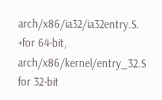arch/x86/ia32/ia32entry.S.
+for 64-bit, arch/x86/kernel/entry_32.S for 32-bit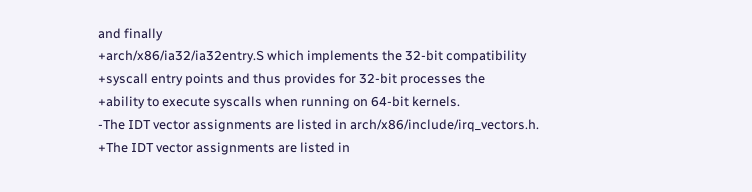and finally
+arch/x86/ia32/ia32entry.S which implements the 32-bit compatibility
+syscall entry points and thus provides for 32-bit processes the
+ability to execute syscalls when running on 64-bit kernels.
-The IDT vector assignments are listed in arch/x86/include/irq_vectors.h.
+The IDT vector assignments are listed in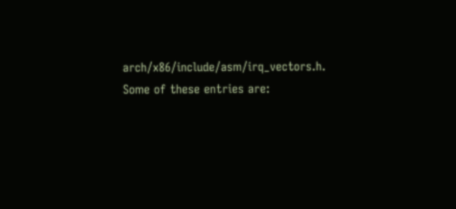arch/x86/include/asm/irq_vectors.h.
Some of these entries are: